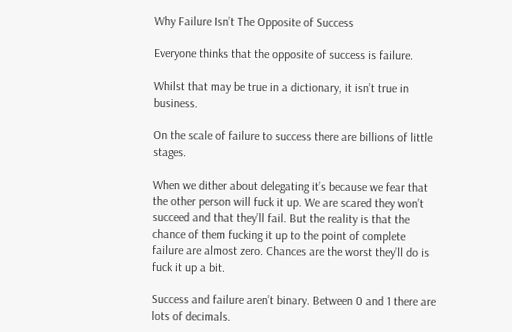Why Failure Isn’t The Opposite of Success

Everyone thinks that the opposite of success is failure.

Whilst that may be true in a dictionary, it isn’t true in business.

On the scale of failure to success there are billions of little stages.

When we dither about delegating it’s because we fear that the other person will fuck it up. We are scared they won’t succeed and that they’ll fail. But the reality is that the chance of them fucking it up to the point of complete failure are almost zero. Chances are the worst they’ll do is fuck it up a bit.

Success and failure aren’t binary. Between 0 and 1 there are lots of decimals.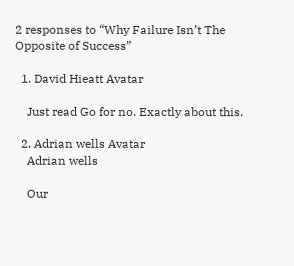2 responses to “Why Failure Isn’t The Opposite of Success”

  1. David Hieatt Avatar

    Just read Go for no. Exactly about this.

  2. Adrian wells Avatar
    Adrian wells

    Our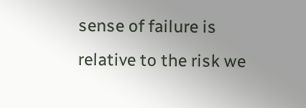sense of failure is relative to the risk we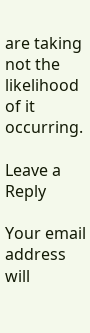are taking not the likelihood of it occurring.

Leave a Reply

Your email address will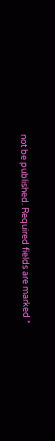not be published. Required fields are marked *